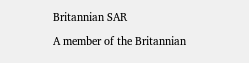Britannian SAR

A member of the Britannian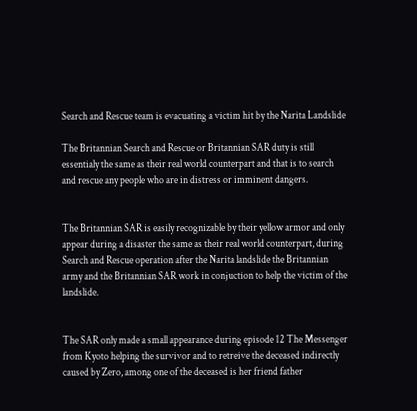Search and Rescue team is evacuating a victim hit by the Narita Landslide

The Britannian Search and Rescue or Britannian SAR duty is still essentialy the same as their real world counterpart and that is to search and rescue any people who are in distress or imminent dangers.


The Britannian SAR is easily recognizable by their yellow armor and only appear during a disaster the same as their real world counterpart, during Search and Rescue operation after the Narita landslide the Britannian army and the Britannian SAR work in conjuction to help the victim of the landslide.


The SAR only made a small appearance during episode 12 The Messenger from Kyoto helping the survivor and to retreive the deceased indirectly caused by Zero, among one of the deceased is her friend father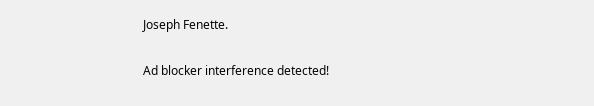Joseph Fenette.

Ad blocker interference detected!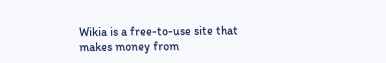Wikia is a free-to-use site that makes money from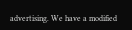advertising. We have a modified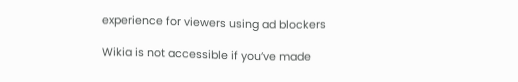experience for viewers using ad blockers

Wikia is not accessible if you’ve made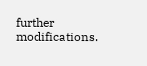further modifications.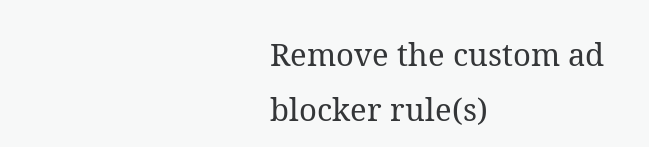Remove the custom ad blocker rule(s)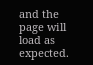and the page will load as expected.